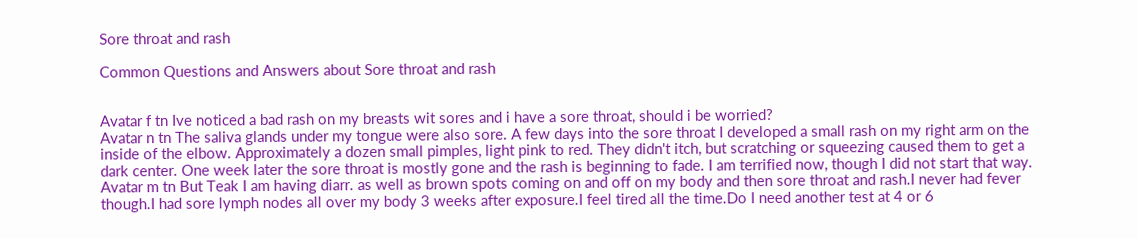Sore throat and rash

Common Questions and Answers about Sore throat and rash


Avatar f tn Ive noticed a bad rash on my breasts wit sores and i have a sore throat, should i be worried?
Avatar n tn The saliva glands under my tongue were also sore. A few days into the sore throat I developed a small rash on my right arm on the inside of the elbow. Approximately a dozen small pimples, light pink to red. They didn't itch, but scratching or squeezing caused them to get a dark center. One week later the sore throat is mostly gone and the rash is beginning to fade. I am terrified now, though I did not start that way.
Avatar m tn But Teak I am having diarr. as well as brown spots coming on and off on my body and then sore throat and rash.I never had fever though.I had sore lymph nodes all over my body 3 weeks after exposure.I feel tired all the time.Do I need another test at 4 or 6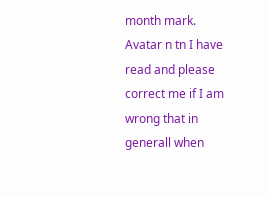month mark.
Avatar n tn I have read and please correct me if I am wrong that in generall when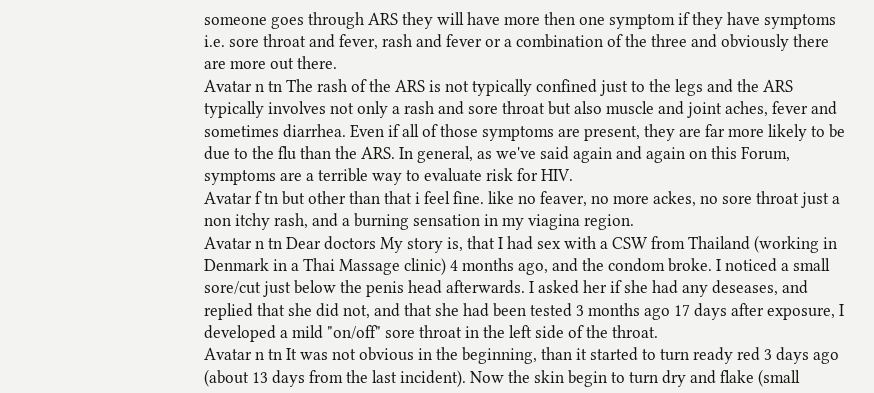someone goes through ARS they will have more then one symptom if they have symptoms i.e. sore throat and fever, rash and fever or a combination of the three and obviously there are more out there.
Avatar n tn The rash of the ARS is not typically confined just to the legs and the ARS typically involves not only a rash and sore throat but also muscle and joint aches, fever and sometimes diarrhea. Even if all of those symptoms are present, they are far more likely to be due to the flu than the ARS. In general, as we've said again and again on this Forum, symptoms are a terrible way to evaluate risk for HIV.
Avatar f tn but other than that i feel fine. like no feaver, no more ackes, no sore throat just a non itchy rash, and a burning sensation in my viagina region.
Avatar n tn Dear doctors My story is, that I had sex with a CSW from Thailand (working in Denmark in a Thai Massage clinic) 4 months ago, and the condom broke. I noticed a small sore/cut just below the penis head afterwards. I asked her if she had any deseases, and replied that she did not, and that she had been tested 3 months ago 17 days after exposure, I developed a mild "on/off" sore throat in the left side of the throat.
Avatar n tn It was not obvious in the beginning, than it started to turn ready red 3 days ago (about 13 days from the last incident). Now the skin begin to turn dry and flake (small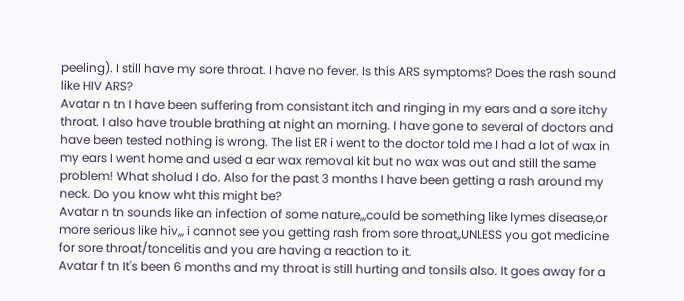peeling). I still have my sore throat. I have no fever. Is this ARS symptoms? Does the rash sound like HIV ARS?
Avatar n tn I have been suffering from consistant itch and ringing in my ears and a sore itchy throat. I also have trouble brathing at night an morning. I have gone to several of doctors and have been tested nothing is wrong. The list ER i went to the doctor told me I had a lot of wax in my ears I went home and used a ear wax removal kit but no wax was out and still the same problem! What sholud I do. Also for the past 3 months I have been getting a rash around my neck. Do you know wht this might be?
Avatar n tn sounds like an infection of some nature,,,could be something like lymes disease,or more serious like hiv,,, i cannot see you getting rash from sore throat,,UNLESS you got medicine for sore throat/toncelitis and you are having a reaction to it.
Avatar f tn It's been 6 months and my throat is still hurting and tonsils also. It goes away for a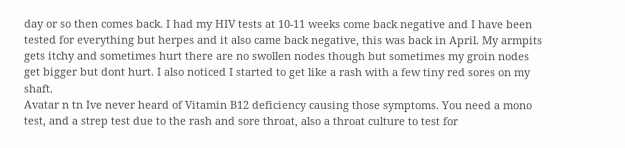day or so then comes back. I had my HIV tests at 10-11 weeks come back negative and I have been tested for everything but herpes and it also came back negative, this was back in April. My armpits gets itchy and sometimes hurt there are no swollen nodes though but sometimes my groin nodes get bigger but dont hurt. I also noticed I started to get like a rash with a few tiny red sores on my shaft.
Avatar n tn Ive never heard of Vitamin B12 deficiency causing those symptoms. You need a mono test, and a strep test due to the rash and sore throat, also a throat culture to test for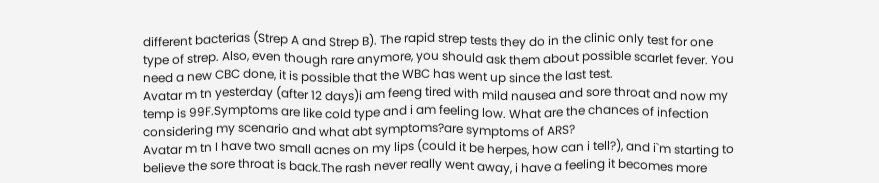different bacterias (Strep A and Strep B). The rapid strep tests they do in the clinic only test for one type of strep. Also, even though rare anymore, you should ask them about possible scarlet fever. You need a new CBC done, it is possible that the WBC has went up since the last test.
Avatar m tn yesterday (after 12 days)i am feeng tired with mild nausea and sore throat and now my temp is 99F.Symptoms are like cold type and i am feeling low. What are the chances of infection considering my scenario and what abt symptoms?are symptoms of ARS?
Avatar m tn I have two small acnes on my lips (could it be herpes, how can i tell?), and i`m starting to believe the sore throat is back.The rash never really went away, i have a feeling it becomes more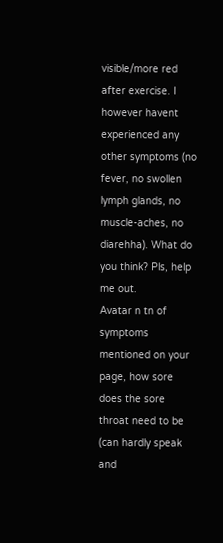visible/more red after exercise. I however havent experienced any other symptoms (no fever, no swollen lymph glands, no muscle-aches, no diarehha). What do you think? Pls, help me out.
Avatar n tn of symptoms mentioned on your page, how sore does the sore throat need to be (can hardly speak and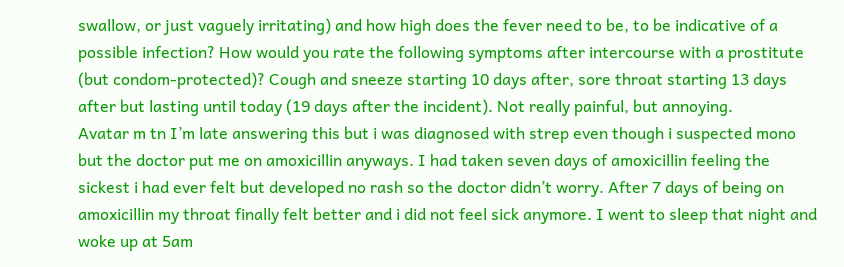swallow, or just vaguely irritating) and how high does the fever need to be, to be indicative of a possible infection? How would you rate the following symptoms after intercourse with a prostitute (but condom-protected)? Cough and sneeze starting 10 days after, sore throat starting 13 days after but lasting until today (19 days after the incident). Not really painful, but annoying.
Avatar m tn I’m late answering this but i was diagnosed with strep even though i suspected mono but the doctor put me on amoxicillin anyways. I had taken seven days of amoxicillin feeling the sickest i had ever felt but developed no rash so the doctor didn’t worry. After 7 days of being on amoxicillin my throat finally felt better and i did not feel sick anymore. I went to sleep that night and woke up at 5am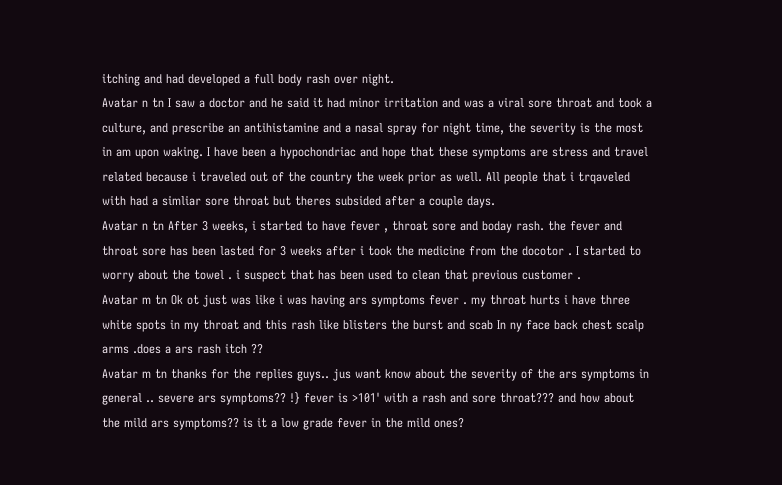itching and had developed a full body rash over night.
Avatar n tn I saw a doctor and he said it had minor irritation and was a viral sore throat and took a culture, and prescribe an antihistamine and a nasal spray for night time, the severity is the most in am upon waking. I have been a hypochondriac and hope that these symptoms are stress and travel related because i traveled out of the country the week prior as well. All people that i trqaveled with had a simliar sore throat but theres subsided after a couple days.
Avatar n tn After 3 weeks, i started to have fever , throat sore and boday rash. the fever and throat sore has been lasted for 3 weeks after i took the medicine from the docotor . I started to worry about the towel . i suspect that has been used to clean that previous customer .
Avatar m tn Ok ot just was like i was having ars symptoms fever . my throat hurts i have three white spots in my throat and this rash like blisters the burst and scab In ny face back chest scalp arms .does a ars rash itch ??
Avatar m tn thanks for the replies guys.. jus want know about the severity of the ars symptoms in general .. severe ars symptoms?? !} fever is >101' with a rash and sore throat??? and how about the mild ars symptoms?? is it a low grade fever in the mild ones?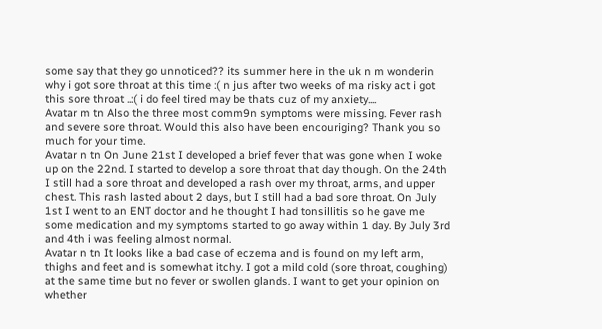some say that they go unnoticed?? its summer here in the uk n m wonderin why i got sore throat at this time :( n jus after two weeks of ma risky act i got this sore throat ..:( i do feel tired may be thats cuz of my anxiety....
Avatar m tn Also the three most comm9n symptoms were missing. Fever rash and severe sore throat. Would this also have been encouriging? Thank you so much for your time.
Avatar n tn On June 21st I developed a brief fever that was gone when I woke up on the 22nd. I started to develop a sore throat that day though. On the 24th I still had a sore throat and developed a rash over my throat, arms, and upper chest. This rash lasted about 2 days, but I still had a bad sore throat. On July 1st I went to an ENT doctor and he thought I had tonsillitis so he gave me some medication and my symptoms started to go away within 1 day. By July 3rd and 4th i was feeling almost normal.
Avatar n tn It looks like a bad case of eczema and is found on my left arm, thighs and feet and is somewhat itchy. I got a mild cold (sore throat, coughing) at the same time but no fever or swollen glands. I want to get your opinion on whether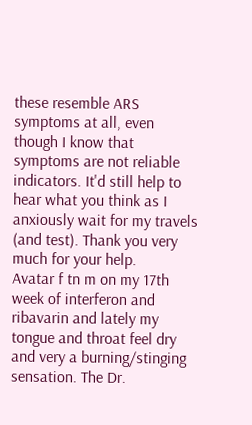these resemble ARS symptoms at all, even though I know that symptoms are not reliable indicators. It'd still help to hear what you think as I anxiously wait for my travels (and test). Thank you very much for your help.
Avatar f tn m on my 17th week of interferon and ribavarin and lately my tongue and throat feel dry and very a burning/stinging sensation. The Dr.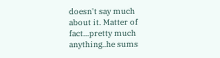doesn't say much about it. Matter of fact...pretty much anything..he sums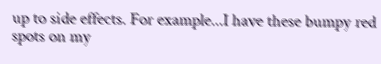up to side effects. For example...I have these bumpy red spots on my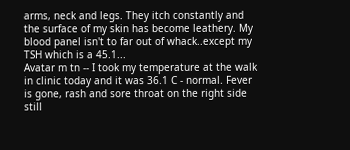arms, neck and legs. They itch constantly and the surface of my skin has become leathery. My blood panel isn't to far out of whack..except my TSH which is a 45.1...
Avatar m tn -- I took my temperature at the walk in clinic today and it was 36.1 C - normal. Fever is gone, rash and sore throat on the right side still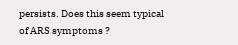persists. Does this seem typical of ARS symptoms ?